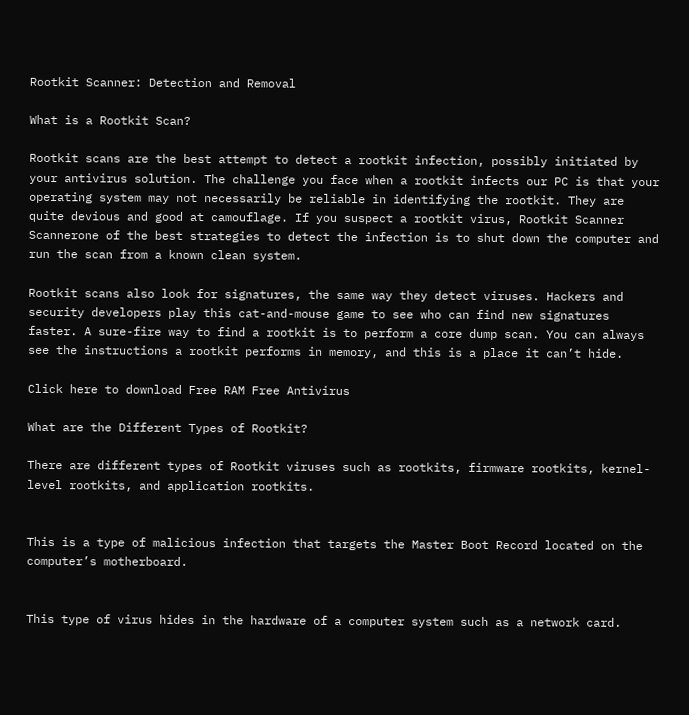Rootkit Scanner: Detection and Removal

What is a Rootkit Scan?

Rootkit scans are the best attempt to detect a rootkit infection, possibly initiated by your antivirus solution. The challenge you face when a rootkit infects our PC is that your operating system may not necessarily be reliable in identifying the rootkit. They are quite devious and good at camouflage. If you suspect a rootkit virus, Rootkit Scanner Scannerone of the best strategies to detect the infection is to shut down the computer and run the scan from a known clean system.

Rootkit scans also look for signatures, the same way they detect viruses. Hackers and security developers play this cat-and-mouse game to see who can find new signatures faster. A sure-fire way to find a rootkit is to perform a core dump scan. You can always see the instructions a rootkit performs in memory, and this is a place it can’t hide.

Click here to download Free RAM Free Antivirus

What are the Different Types of Rootkit?

There are different types of Rootkit viruses such as rootkits, firmware rootkits, kernel-level rootkits, and application rootkits.


This is a type of malicious infection that targets the Master Boot Record located on the computer’s motherboard.


This type of virus hides in the hardware of a computer system such as a network card.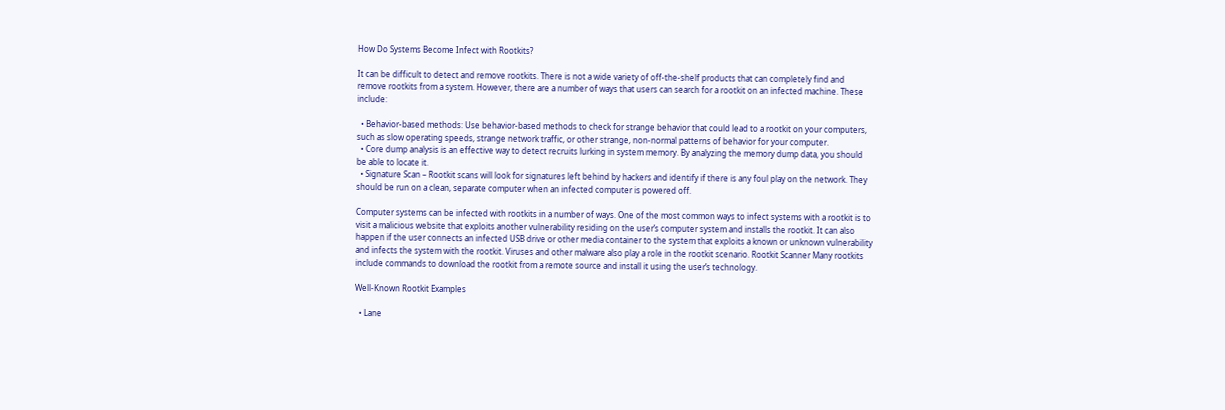How Do Systems Become Infect with Rootkits?

It can be difficult to detect and remove rootkits. There is not a wide variety of off-the-shelf products that can completely find and remove rootkits from a system. However, there are a number of ways that users can search for a rootkit on an infected machine. These include:

  • Behavior-based methods: Use behavior-based methods to check for strange behavior that could lead to a rootkit on your computers, such as slow operating speeds, strange network traffic, or other strange, non-normal patterns of behavior for your computer.
  • Core dump analysis is an effective way to detect recruits lurking in system memory. By analyzing the memory dump data, you should be able to locate it.
  • Signature Scan – Rootkit scans will look for signatures left behind by hackers and identify if there is any foul play on the network. They should be run on a clean, separate computer when an infected computer is powered off.

Computer systems can be infected with rootkits in a number of ways. One of the most common ways to infect systems with a rootkit is to visit a malicious website that exploits another vulnerability residing on the user’s computer system and installs the rootkit. It can also happen if the user connects an infected USB drive or other media container to the system that exploits a known or unknown vulnerability and infects the system with the rootkit. Viruses and other malware also play a role in the rootkit scenario. Rootkit Scanner Many rootkits include commands to download the rootkit from a remote source and install it using the user’s technology.

Well-Known Rootkit Examples

  • Lane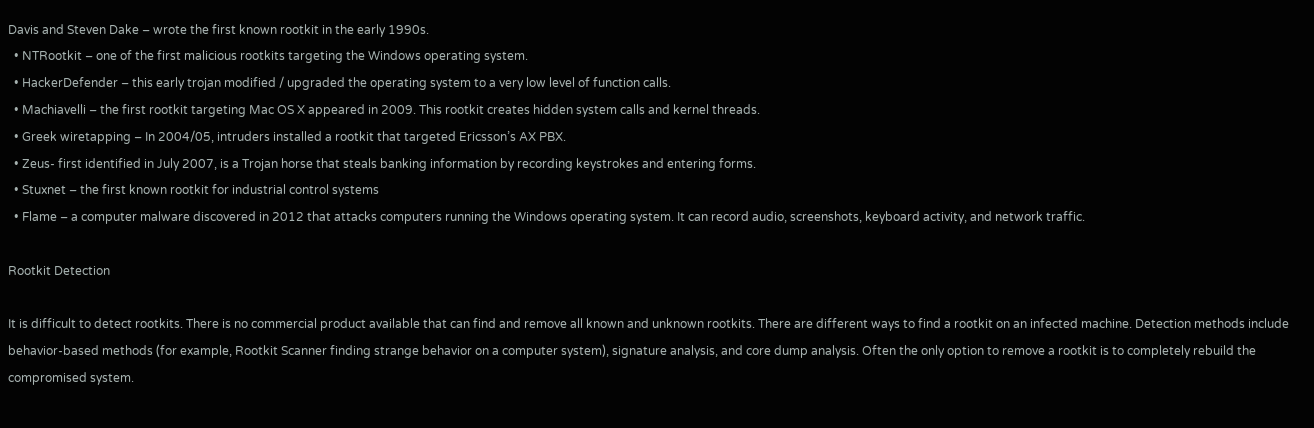Davis and Steven Dake – wrote the first known rootkit in the early 1990s.
  • NTRootkit – one of the first malicious rootkits targeting the Windows operating system.
  • HackerDefender – this early trojan modified / upgraded the operating system to a very low level of function calls.
  • Machiavelli – the first rootkit targeting Mac OS X appeared in 2009. This rootkit creates hidden system calls and kernel threads.
  • Greek wiretapping – In 2004/05, intruders installed a rootkit that targeted Ericsson’s AX PBX.
  • Zeus- first identified in July 2007, is a Trojan horse that steals banking information by recording keystrokes and entering forms.
  • Stuxnet – the first known rootkit for industrial control systems
  • Flame – a computer malware discovered in 2012 that attacks computers running the Windows operating system. It can record audio, screenshots, keyboard activity, and network traffic.

Rootkit Detection

It is difficult to detect rootkits. There is no commercial product available that can find and remove all known and unknown rootkits. There are different ways to find a rootkit on an infected machine. Detection methods include behavior-based methods (for example, Rootkit Scanner finding strange behavior on a computer system), signature analysis, and core dump analysis. Often the only option to remove a rootkit is to completely rebuild the compromised system.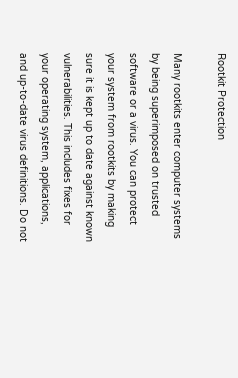Rootkit Protection

Many rootkits enter computer systems by being superimposed on trusted software or a virus. You can protect your system from rootkits by making sure it is kept up to date against known vulnerabilities. This includes fixes for your operating system, applications, and up-to-date virus definitions. Do not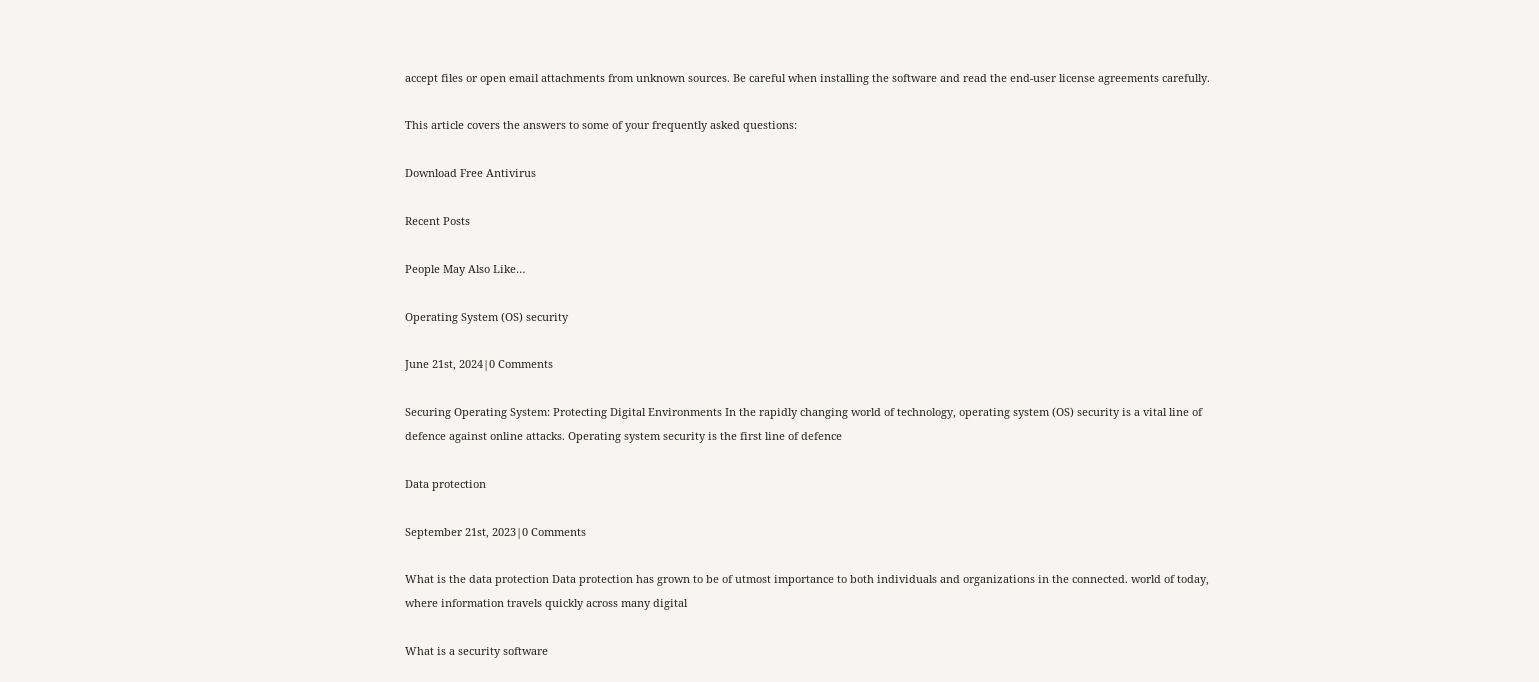accept files or open email attachments from unknown sources. Be careful when installing the software and read the end-user license agreements carefully.

This article covers the answers to some of your frequently asked questions:

Download Free Antivirus

Recent Posts

People May Also Like…

Operating System (OS) security

June 21st, 2024|0 Comments

Securing Operating System: Protecting Digital Environments In the rapidly changing world of technology, operating system (OS) security is a vital line of defence against online attacks. Operating system security is the first line of defence

Data protection

September 21st, 2023|0 Comments

What is the data protection Data protection has grown to be of utmost importance to both individuals and organizations in the connected. world of today, where information travels quickly across many digital

What is a security software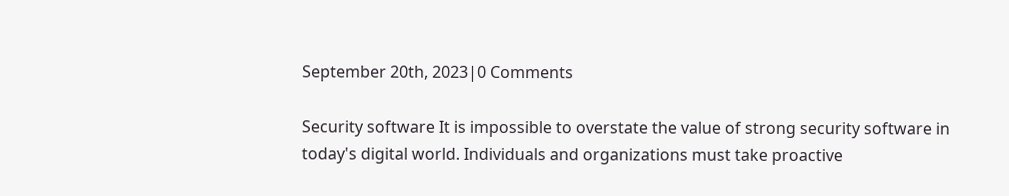September 20th, 2023|0 Comments

Security software It is impossible to overstate the value of strong security software in today's digital world. Individuals and organizations must take proactive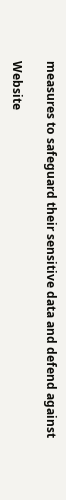measures to safeguard their sensitive data and defend against

Website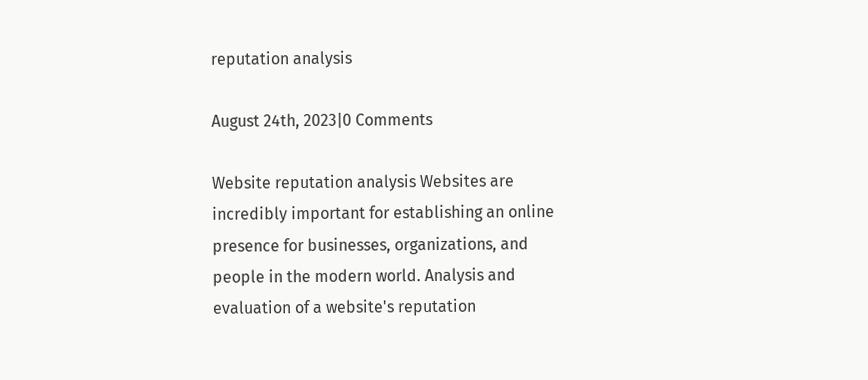reputation analysis

August 24th, 2023|0 Comments

Website reputation analysis Websites are incredibly important for establishing an online presence for businesses, organizations, and people in the modern world. Analysis and evaluation of a website's reputation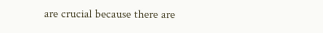are crucial because there are